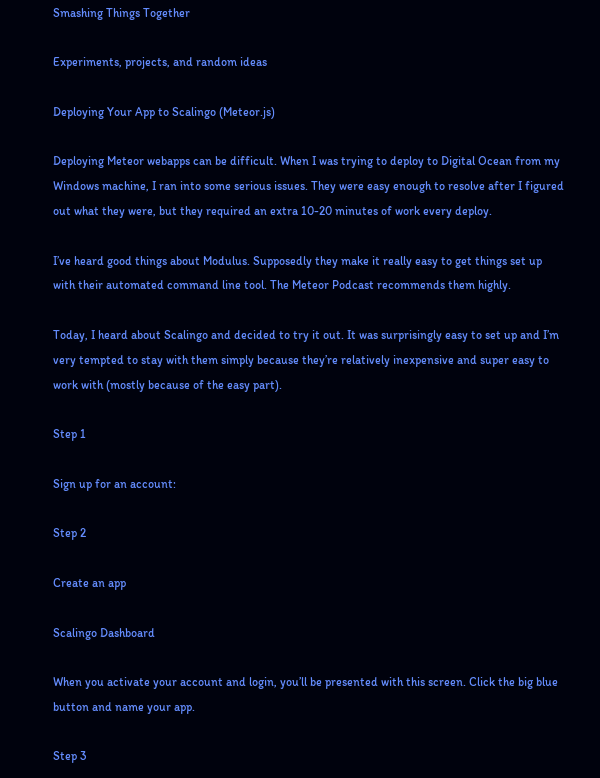Smashing Things Together

Experiments, projects, and random ideas

Deploying Your App to Scalingo (Meteor.js)

Deploying Meteor webapps can be difficult. When I was trying to deploy to Digital Ocean from my Windows machine, I ran into some serious issues. They were easy enough to resolve after I figured out what they were, but they required an extra 10-20 minutes of work every deploy.

I’ve heard good things about Modulus. Supposedly they make it really easy to get things set up with their automated command line tool. The Meteor Podcast recommends them highly.

Today, I heard about Scalingo and decided to try it out. It was surprisingly easy to set up and I’m very tempted to stay with them simply because they’re relatively inexpensive and super easy to work with (mostly because of the easy part).

Step 1

Sign up for an account:

Step 2

Create an app

Scalingo Dashboard

When you activate your account and login, you’ll be presented with this screen. Click the big blue button and name your app.

Step 3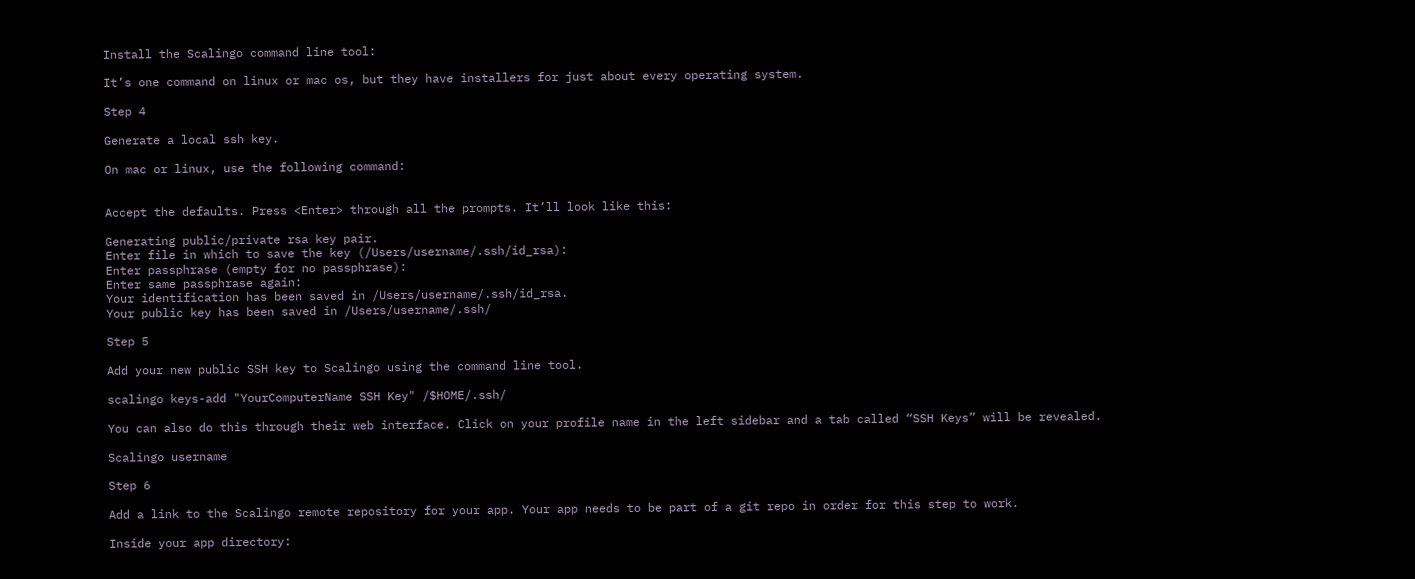Install the Scalingo command line tool:

It’s one command on linux or mac os, but they have installers for just about every operating system.

Step 4

Generate a local ssh key.

On mac or linux, use the following command:


Accept the defaults. Press <Enter> through all the prompts. It’ll look like this:

Generating public/private rsa key pair.
Enter file in which to save the key (/Users/username/.ssh/id_rsa):
Enter passphrase (empty for no passphrase):
Enter same passphrase again:
Your identification has been saved in /Users/username/.ssh/id_rsa.
Your public key has been saved in /Users/username/.ssh/

Step 5

Add your new public SSH key to Scalingo using the command line tool.

scalingo keys-add "YourComputerName SSH Key" /$HOME/.ssh/

You can also do this through their web interface. Click on your profile name in the left sidebar and a tab called “SSH Keys” will be revealed.

Scalingo username

Step 6

Add a link to the Scalingo remote repository for your app. Your app needs to be part of a git repo in order for this step to work.

Inside your app directory: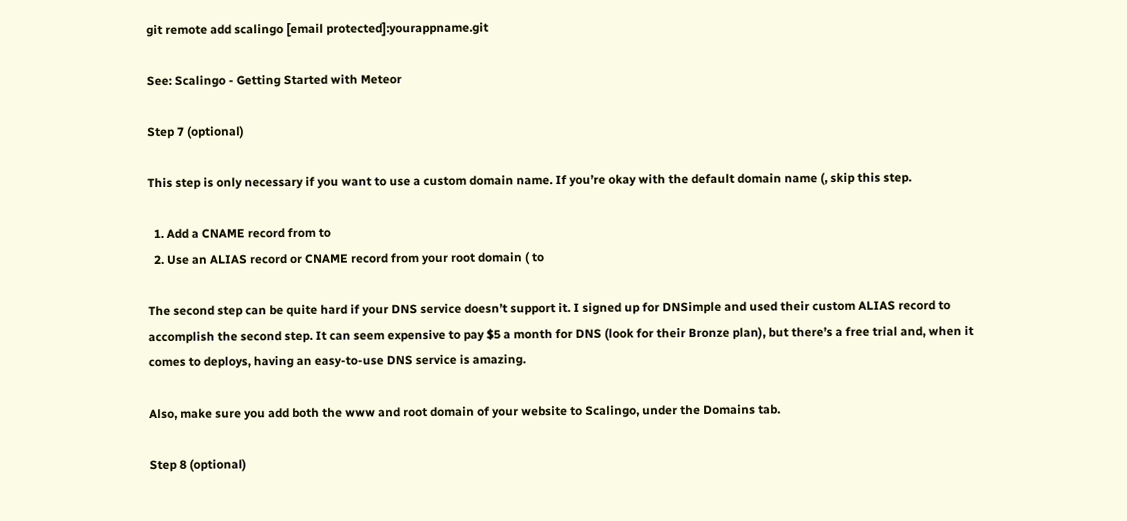git remote add scalingo [email protected]:yourappname.git

See: Scalingo - Getting Started with Meteor

Step 7 (optional)

This step is only necessary if you want to use a custom domain name. If you’re okay with the default domain name (, skip this step.

  1. Add a CNAME record from to
  2. Use an ALIAS record or CNAME record from your root domain ( to

The second step can be quite hard if your DNS service doesn’t support it. I signed up for DNSimple and used their custom ALIAS record to accomplish the second step. It can seem expensive to pay $5 a month for DNS (look for their Bronze plan), but there’s a free trial and, when it comes to deploys, having an easy-to-use DNS service is amazing.

Also, make sure you add both the www and root domain of your website to Scalingo, under the Domains tab.

Step 8 (optional)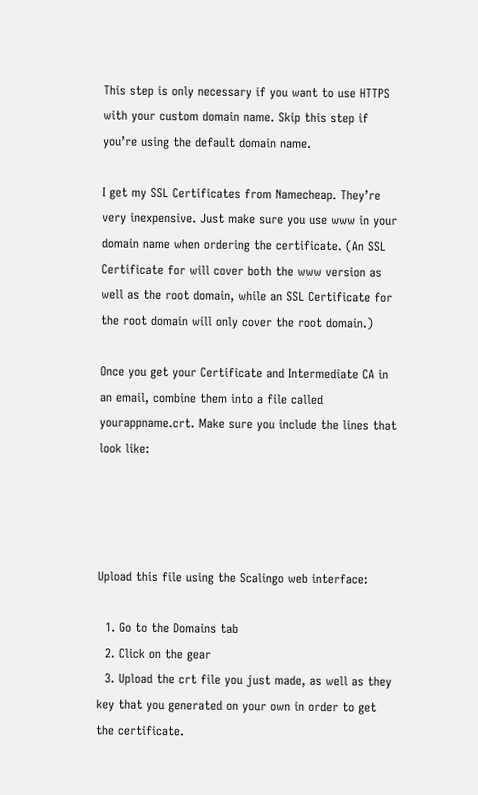This step is only necessary if you want to use HTTPS with your custom domain name. Skip this step if you’re using the default domain name.

I get my SSL Certificates from Namecheap. They’re very inexpensive. Just make sure you use www in your domain name when ordering the certificate. (An SSL Certificate for will cover both the www version as well as the root domain, while an SSL Certificate for the root domain will only cover the root domain.)

Once you get your Certificate and Intermediate CA in an email, combine them into a file called yourappname.crt. Make sure you include the lines that look like:




Upload this file using the Scalingo web interface:

  1. Go to the Domains tab
  2. Click on the gear
  3. Upload the crt file you just made, as well as they key that you generated on your own in order to get the certificate.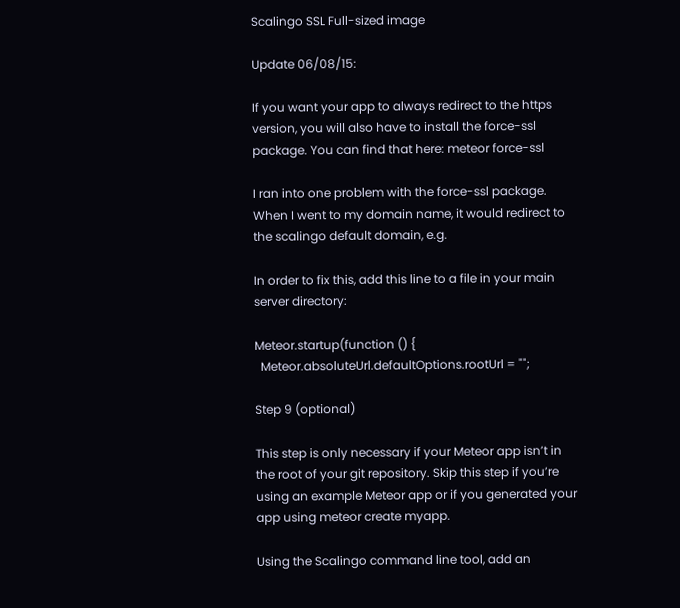Scalingo SSL Full-sized image

Update 06/08/15:

If you want your app to always redirect to the https version, you will also have to install the force-ssl package. You can find that here: meteor force-ssl

I ran into one problem with the force-ssl package. When I went to my domain name, it would redirect to the scalingo default domain, e.g.

In order to fix this, add this line to a file in your main server directory:

Meteor.startup(function () {
  Meteor.absoluteUrl.defaultOptions.rootUrl = "";

Step 9 (optional)

This step is only necessary if your Meteor app isn’t in the root of your git repository. Skip this step if you’re using an example Meteor app or if you generated your app using meteor create myapp.

Using the Scalingo command line tool, add an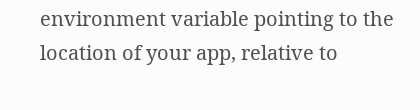environment variable pointing to the location of your app, relative to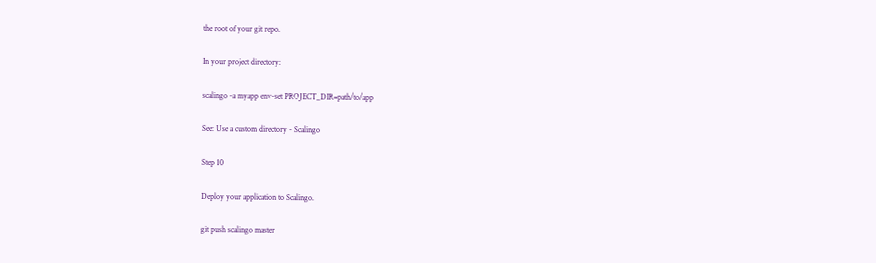the root of your git repo.

In your project directory:

scalingo -a myapp env-set PROJECT_DIR=path/to/app

See: Use a custom directory - Scalingo

Step 10

Deploy your application to Scalingo.

git push scalingo master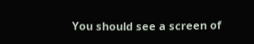You should see a screen of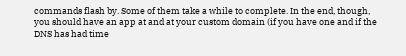commands flash by. Some of them take a while to complete. In the end, though, you should have an app at and at your custom domain (if you have one and if the DNS has had time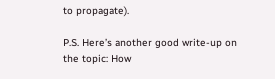to propagate).

P.S. Here’s another good write-up on the topic: How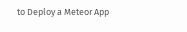to Deploy a Meteor App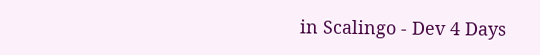in Scalingo - Dev 4 Days